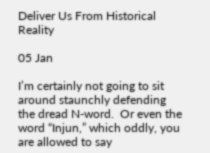Deliver Us From Historical Reality

05 Jan

I’m certainly not going to sit around staunchly defending the dread N-word.  Or even the word “Injun,” which oddly, you are allowed to say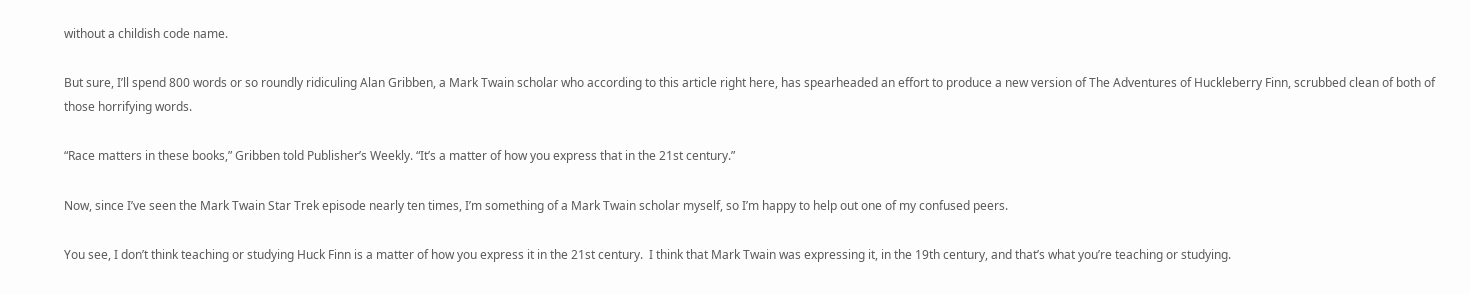without a childish code name.

But sure, I’ll spend 800 words or so roundly ridiculing Alan Gribben, a Mark Twain scholar who according to this article right here, has spearheaded an effort to produce a new version of The Adventures of Huckleberry Finn, scrubbed clean of both of those horrifying words.

“Race matters in these books,” Gribben told Publisher’s Weekly. “It’s a matter of how you express that in the 21st century.”

Now, since I’ve seen the Mark Twain Star Trek episode nearly ten times, I’m something of a Mark Twain scholar myself, so I’m happy to help out one of my confused peers.

You see, I don’t think teaching or studying Huck Finn is a matter of how you express it in the 21st century.  I think that Mark Twain was expressing it, in the 19th century, and that’s what you’re teaching or studying.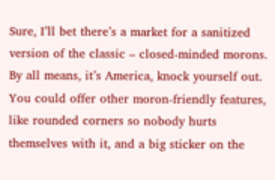Sure, I’ll bet there’s a market for a sanitized version of the classic – closed-minded morons.  By all means, it’s America, knock yourself out.  You could offer other moron-friendly features, like rounded corners so nobody hurts themselves with it, and a big sticker on the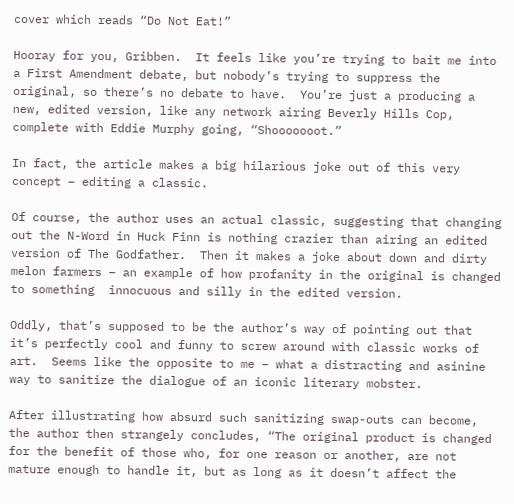cover which reads “Do Not Eat!”

Hooray for you, Gribben.  It feels like you’re trying to bait me into a First Amendment debate, but nobody’s trying to suppress the original, so there’s no debate to have.  You’re just a producing a new, edited version, like any network airing Beverly Hills Cop, complete with Eddie Murphy going, “Shooooooot.”

In fact, the article makes a big hilarious joke out of this very concept – editing a classic.

Of course, the author uses an actual classic, suggesting that changing out the N-Word in Huck Finn is nothing crazier than airing an edited version of The Godfather.  Then it makes a joke about down and dirty melon farmers – an example of how profanity in the original is changed to something  innocuous and silly in the edited version.

Oddly, that’s supposed to be the author’s way of pointing out that it’s perfectly cool and funny to screw around with classic works of art.  Seems like the opposite to me – what a distracting and asinine way to sanitize the dialogue of an iconic literary mobster.

After illustrating how absurd such sanitizing swap-outs can become, the author then strangely concludes, “The original product is changed for the benefit of those who, for one reason or another, are not mature enough to handle it, but as long as it doesn’t affect the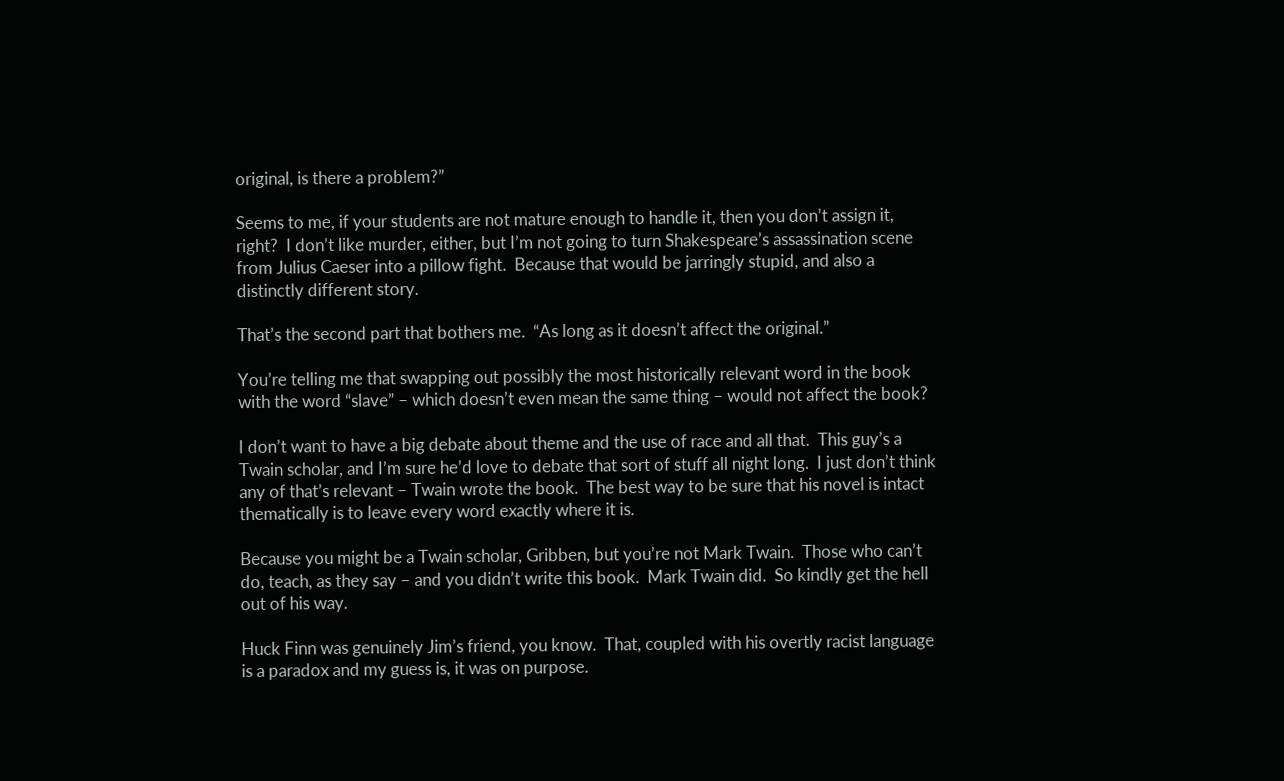original, is there a problem?”

Seems to me, if your students are not mature enough to handle it, then you don’t assign it, right?  I don’t like murder, either, but I’m not going to turn Shakespeare’s assassination scene from Julius Caeser into a pillow fight.  Because that would be jarringly stupid, and also a distinctly different story.

That’s the second part that bothers me.  “As long as it doesn’t affect the original.”

You’re telling me that swapping out possibly the most historically relevant word in the book with the word “slave” – which doesn’t even mean the same thing – would not affect the book?

I don’t want to have a big debate about theme and the use of race and all that.  This guy’s a Twain scholar, and I’m sure he’d love to debate that sort of stuff all night long.  I just don’t think any of that’s relevant – Twain wrote the book.  The best way to be sure that his novel is intact thematically is to leave every word exactly where it is.

Because you might be a Twain scholar, Gribben, but you’re not Mark Twain.  Those who can’t do, teach, as they say – and you didn’t write this book.  Mark Twain did.  So kindly get the hell out of his way.

Huck Finn was genuinely Jim’s friend, you know.  That, coupled with his overtly racist language is a paradox and my guess is, it was on purpose.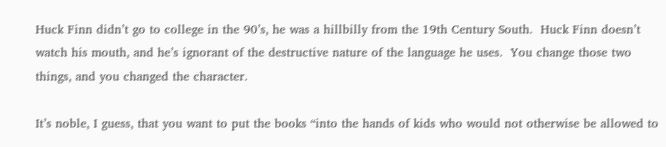Huck Finn didn’t go to college in the 90’s, he was a hillbilly from the 19th Century South.  Huck Finn doesn’t watch his mouth, and he’s ignorant of the destructive nature of the language he uses.  You change those two things, and you changed the character.

It’s noble, I guess, that you want to put the books “into the hands of kids who would not otherwise be allowed to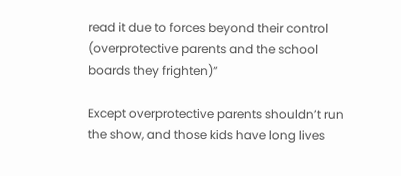read it due to forces beyond their control (overprotective parents and the school boards they frighten)”

Except overprotective parents shouldn’t run the show, and those kids have long lives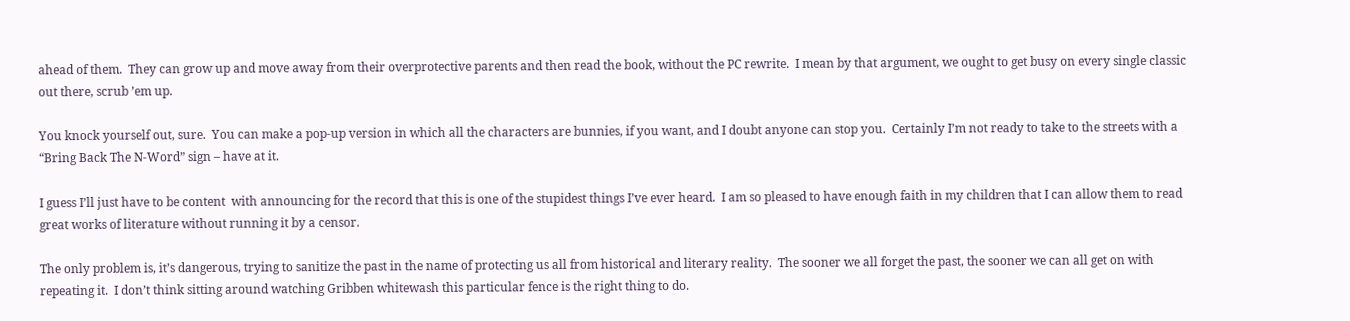ahead of them.  They can grow up and move away from their overprotective parents and then read the book, without the PC rewrite.  I mean by that argument, we ought to get busy on every single classic out there, scrub ’em up.

You knock yourself out, sure.  You can make a pop-up version in which all the characters are bunnies, if you want, and I doubt anyone can stop you.  Certainly I’m not ready to take to the streets with a “Bring Back The N-Word” sign – have at it.

I guess I’ll just have to be content  with announcing for the record that this is one of the stupidest things I’ve ever heard.  I am so pleased to have enough faith in my children that I can allow them to read great works of literature without running it by a censor.

The only problem is, it’s dangerous, trying to sanitize the past in the name of protecting us all from historical and literary reality.  The sooner we all forget the past, the sooner we can all get on with repeating it.  I don’t think sitting around watching Gribben whitewash this particular fence is the right thing to do.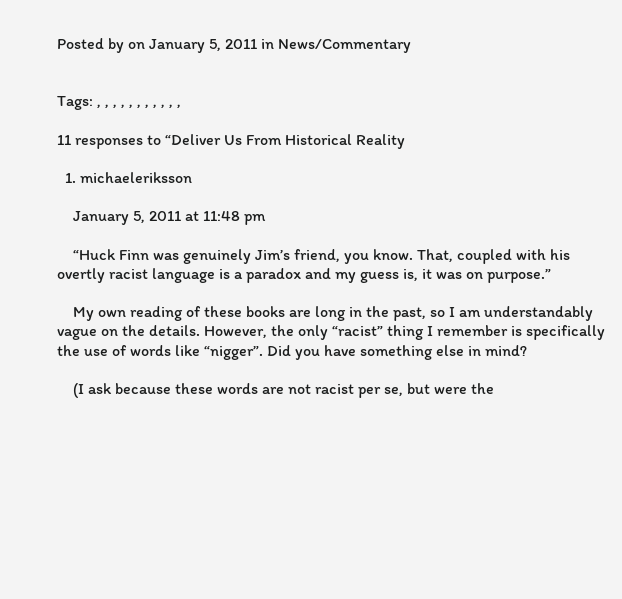Posted by on January 5, 2011 in News/Commentary


Tags: , , , , , , , , , , ,

11 responses to “Deliver Us From Historical Reality

  1. michaeleriksson

    January 5, 2011 at 11:48 pm

    “Huck Finn was genuinely Jim’s friend, you know. That, coupled with his overtly racist language is a paradox and my guess is, it was on purpose.”

    My own reading of these books are long in the past, so I am understandably vague on the details. However, the only “racist” thing I remember is specifically the use of words like “nigger”. Did you have something else in mind?

    (I ask because these words are not racist per se, but were the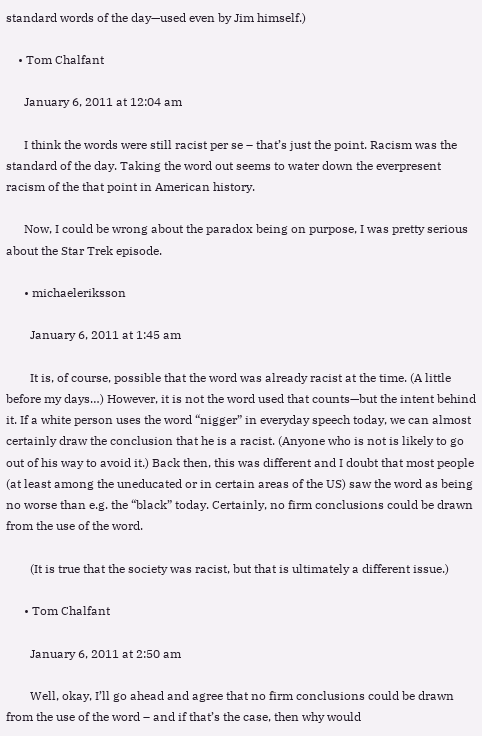standard words of the day—used even by Jim himself.)

    • Tom Chalfant

      January 6, 2011 at 12:04 am

      I think the words were still racist per se – that’s just the point. Racism was the standard of the day. Taking the word out seems to water down the everpresent racism of the that point in American history.

      Now, I could be wrong about the paradox being on purpose, I was pretty serious about the Star Trek episode.

      • michaeleriksson

        January 6, 2011 at 1:45 am

        It is, of course, possible that the word was already racist at the time. (A little before my days…) However, it is not the word used that counts—but the intent behind it. If a white person uses the word “nigger” in everyday speech today, we can almost certainly draw the conclusion that he is a racist. (Anyone who is not is likely to go out of his way to avoid it.) Back then, this was different and I doubt that most people (at least among the uneducated or in certain areas of the US) saw the word as being no worse than e.g. the “black” today. Certainly, no firm conclusions could be drawn from the use of the word.

        (It is true that the society was racist, but that is ultimately a different issue.)

      • Tom Chalfant

        January 6, 2011 at 2:50 am

        Well, okay, I’ll go ahead and agree that no firm conclusions could be drawn from the use of the word – and if that’s the case, then why would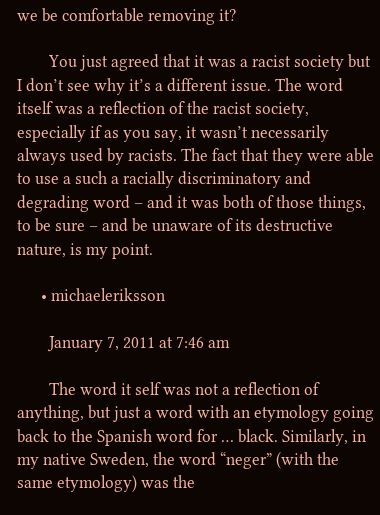we be comfortable removing it?

        You just agreed that it was a racist society but I don’t see why it’s a different issue. The word itself was a reflection of the racist society, especially if as you say, it wasn’t necessarily always used by racists. The fact that they were able to use a such a racially discriminatory and degrading word – and it was both of those things, to be sure – and be unaware of its destructive nature, is my point.

      • michaeleriksson

        January 7, 2011 at 7:46 am

        The word it self was not a reflection of anything, but just a word with an etymology going back to the Spanish word for … black. Similarly, in my native Sweden, the word “neger” (with the same etymology) was the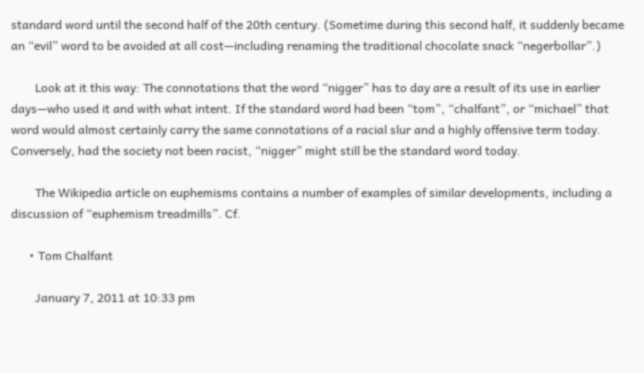standard word until the second half of the 20th century. (Sometime during this second half, it suddenly became an “evil” word to be avoided at all cost—including renaming the traditional chocolate snack “negerbollar”.)

        Look at it this way: The connotations that the word “nigger” has to day are a result of its use in earlier days—who used it and with what intent. If the standard word had been “tom”, “chalfant”, or “michael” that word would almost certainly carry the same connotations of a racial slur and a highly offensive term today. Conversely, had the society not been racist, “nigger” might still be the standard word today.

        The Wikipedia article on euphemisms contains a number of examples of similar developments, including a discussion of “euphemism treadmills”. Cf.

      • Tom Chalfant

        January 7, 2011 at 10:33 pm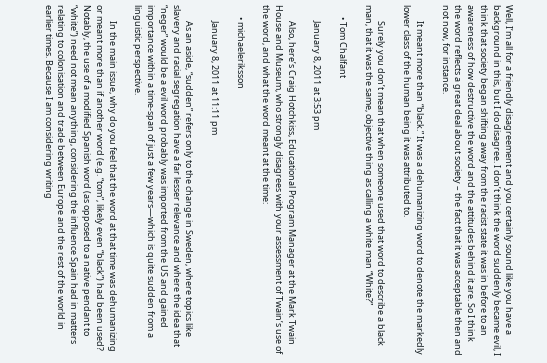Well, I’m all for a friendly disagreement and you certainly sound like you have a background in this, but I do disagree. I don’t think the word suddenly became evil, I think that society began shifting away from the racist state it was in before to an awareness of how destructive the word and the attitudes behind it are. So I think the word reflects a great deal about society – the fact that it was acceptable then and not now, for instance.

        It meant more than “black.” It was a dehumanizing word to denote the markedly lower class of the human being it was attributed to.

        Surely you don’t mean that when someone used that word to describe a black man, that it was the same, objective thing as calling a white man “White?”

      • Tom Chalfant

        January 8, 2011 at 3:53 pm

        Also, here’s Craig Hotchkiss, Educational Program Manager at the Mark Twain House and Museum, who strongly disagrees with your assessment of Twain’s use of the word, and what the word meant at the time:

      • michaeleriksson

        January 8, 2011 at 11:11 pm

        As an aside, “sudden” refers only to the change in Sweden, where topics like slavery and racial segregation have a far lesser relevance and where the idea that “neger” would be a evil word probably was imported from the US and gained importance within a time-span of just a few years—which is quite sudden from a linguistic perspective.

        In the main issue, why do you feel that the word at that time was dehumanizing or meant more than if another word (e.g. “tom”, likely even “black”) had been used? Notably, the use of a modified Spanish word (as opposed to a native pendant to “white”) need not mean anything, considering the influence Spain had in matters relating to colonisation and trade between Europe and the rest of the world in earlier times. Because I am considering writing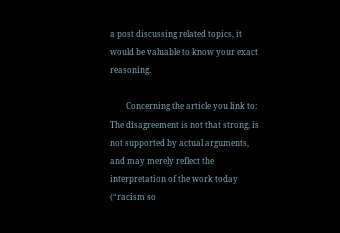a post discussing related topics, it would be valuable to know your exact reasoning.

        Concerning the article you link to: The disagreement is not that strong, is not supported by actual arguments, and may merely reflect the interpretation of the work today (“racism so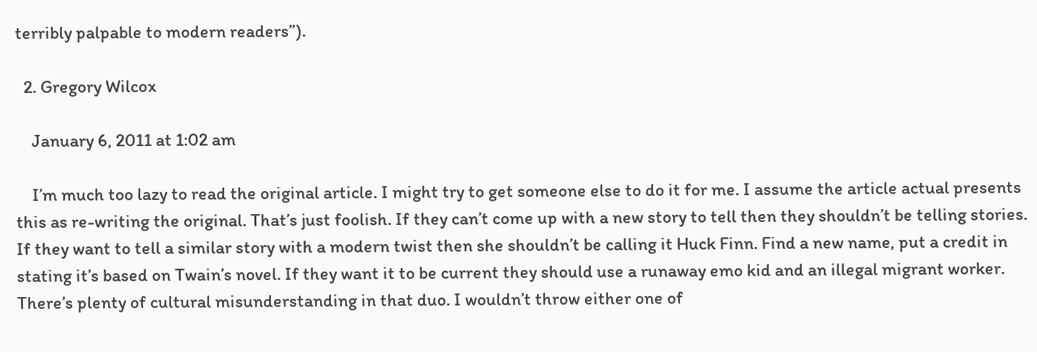terribly palpable to modern readers”).

  2. Gregory Wilcox

    January 6, 2011 at 1:02 am

    I’m much too lazy to read the original article. I might try to get someone else to do it for me. I assume the article actual presents this as re-writing the original. That’s just foolish. If they can’t come up with a new story to tell then they shouldn’t be telling stories. If they want to tell a similar story with a modern twist then she shouldn’t be calling it Huck Finn. Find a new name, put a credit in stating it’s based on Twain’s novel. If they want it to be current they should use a runaway emo kid and an illegal migrant worker. There’s plenty of cultural misunderstanding in that duo. I wouldn’t throw either one of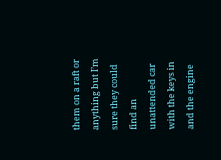them on a raft or anything but I’m sure they could find an unattended car with the keys in and the engine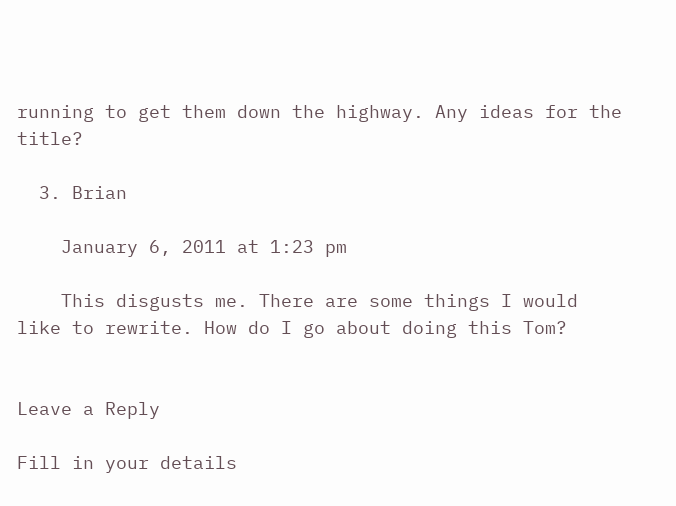running to get them down the highway. Any ideas for the title?

  3. Brian

    January 6, 2011 at 1:23 pm

    This disgusts me. There are some things I would like to rewrite. How do I go about doing this Tom?


Leave a Reply

Fill in your details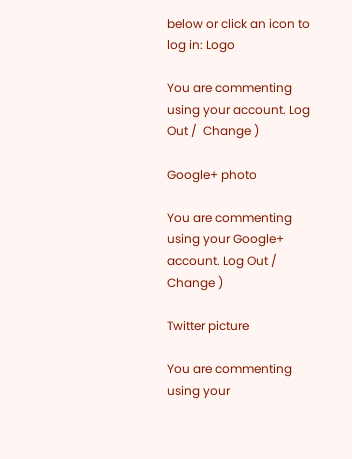below or click an icon to log in: Logo

You are commenting using your account. Log Out /  Change )

Google+ photo

You are commenting using your Google+ account. Log Out /  Change )

Twitter picture

You are commenting using your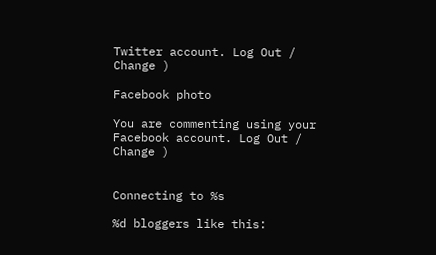Twitter account. Log Out /  Change )

Facebook photo

You are commenting using your Facebook account. Log Out /  Change )


Connecting to %s

%d bloggers like this: